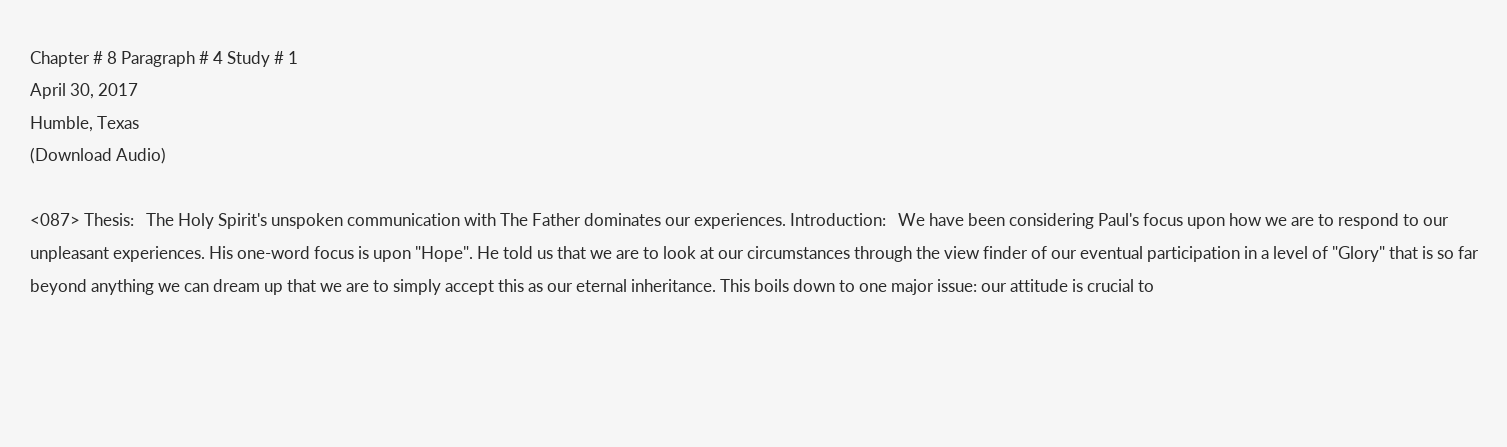Chapter # 8 Paragraph # 4 Study # 1
April 30, 2017
Humble, Texas
(Download Audio)

<087> Thesis:   The Holy Spirit's unspoken communication with The Father dominates our experiences. Introduction:   We have been considering Paul's focus upon how we are to respond to our unpleasant experiences. His one-word focus is upon "Hope". He told us that we are to look at our circumstances through the view finder of our eventual participation in a level of "Glory" that is so far beyond anything we can dream up that we are to simply accept this as our eternal inheritance. This boils down to one major issue: our attitude is crucial to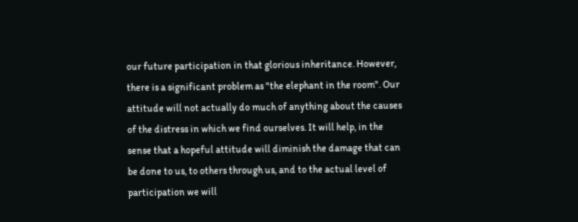our future participation in that glorious inheritance. However, there is a significant problem as "the elephant in the room". Our attitude will not actually do much of anything about the causes of the distress in which we find ourselves. It will help, in the sense that a hopeful attitude will diminish the damage that can be done to us, to others through us, and to the actual level of participation we will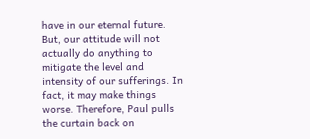have in our eternal future. But, our attitude will not actually do anything to mitigate the level and intensity of our sufferings. In fact, it may make things worse. Therefore, Paul pulls the curtain back on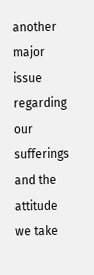another major issue regarding our sufferings and the attitude we take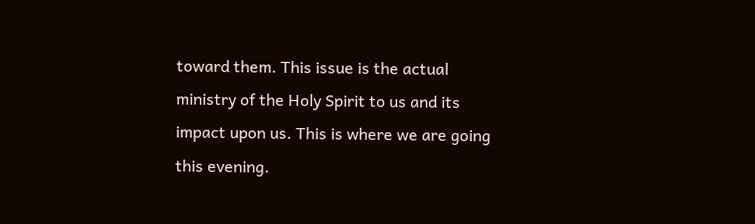toward them. This issue is the actual ministry of the Holy Spirit to us and its impact upon us. This is where we are going this evening.